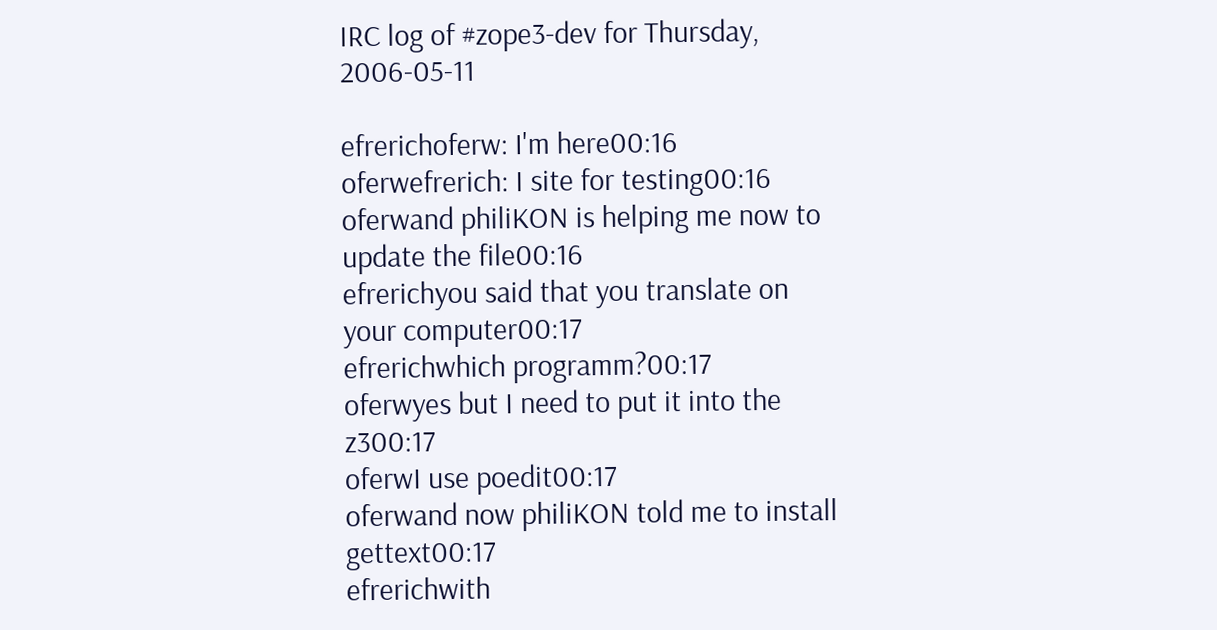IRC log of #zope3-dev for Thursday, 2006-05-11

efrerichoferw: I'm here00:16
oferwefrerich: I site for testing00:16
oferwand philiKON is helping me now to update the file00:16
efrerichyou said that you translate on your computer00:17
efrerichwhich programm?00:17
oferwyes but I need to put it into the z300:17
oferwI use poedit00:17
oferwand now philiKON told me to install gettext00:17
efrerichwith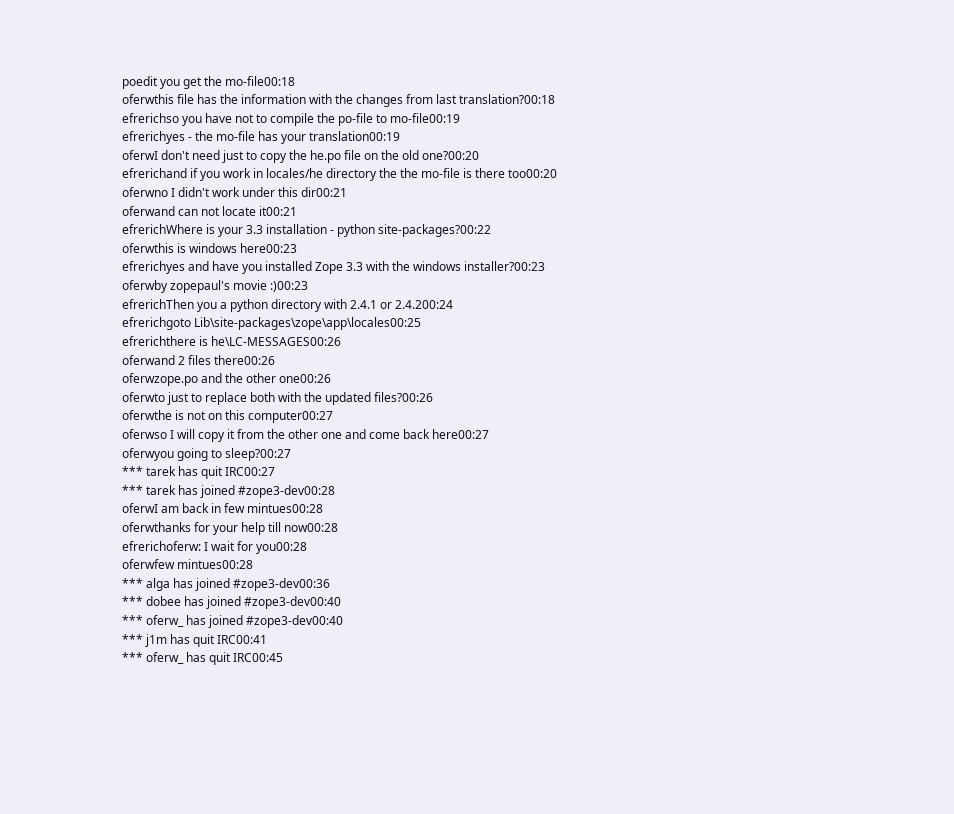poedit you get the mo-file00:18
oferwthis file has the information with the changes from last translation?00:18
efrerichso you have not to compile the po-file to mo-file00:19
efrerichyes - the mo-file has your translation00:19
oferwI don't need just to copy the he.po file on the old one?00:20
efrerichand if you work in locales/he directory the the mo-file is there too00:20
oferwno I didn't work under this dir00:21
oferwand can not locate it00:21
efrerichWhere is your 3.3 installation - python site-packages?00:22
oferwthis is windows here00:23
efrerichyes and have you installed Zope 3.3 with the windows installer?00:23
oferwby zopepaul's movie :)00:23
efrerichThen you a python directory with 2.4.1 or 2.4.200:24
efrerichgoto Lib\site-packages\zope\app\locales00:25
efrerichthere is he\LC-MESSAGES00:26
oferwand 2 files there00:26
oferwzope.po and the other one00:26
oferwto just to replace both with the updated files?00:26
oferwthe is not on this computer00:27
oferwso I will copy it from the other one and come back here00:27
oferwyou going to sleep?00:27
*** tarek has quit IRC00:27
*** tarek has joined #zope3-dev00:28
oferwI am back in few mintues00:28
oferwthanks for your help till now00:28
efrerichoferw: I wait for you00:28
oferwfew mintues00:28
*** alga has joined #zope3-dev00:36
*** dobee has joined #zope3-dev00:40
*** oferw_ has joined #zope3-dev00:40
*** j1m has quit IRC00:41
*** oferw_ has quit IRC00:45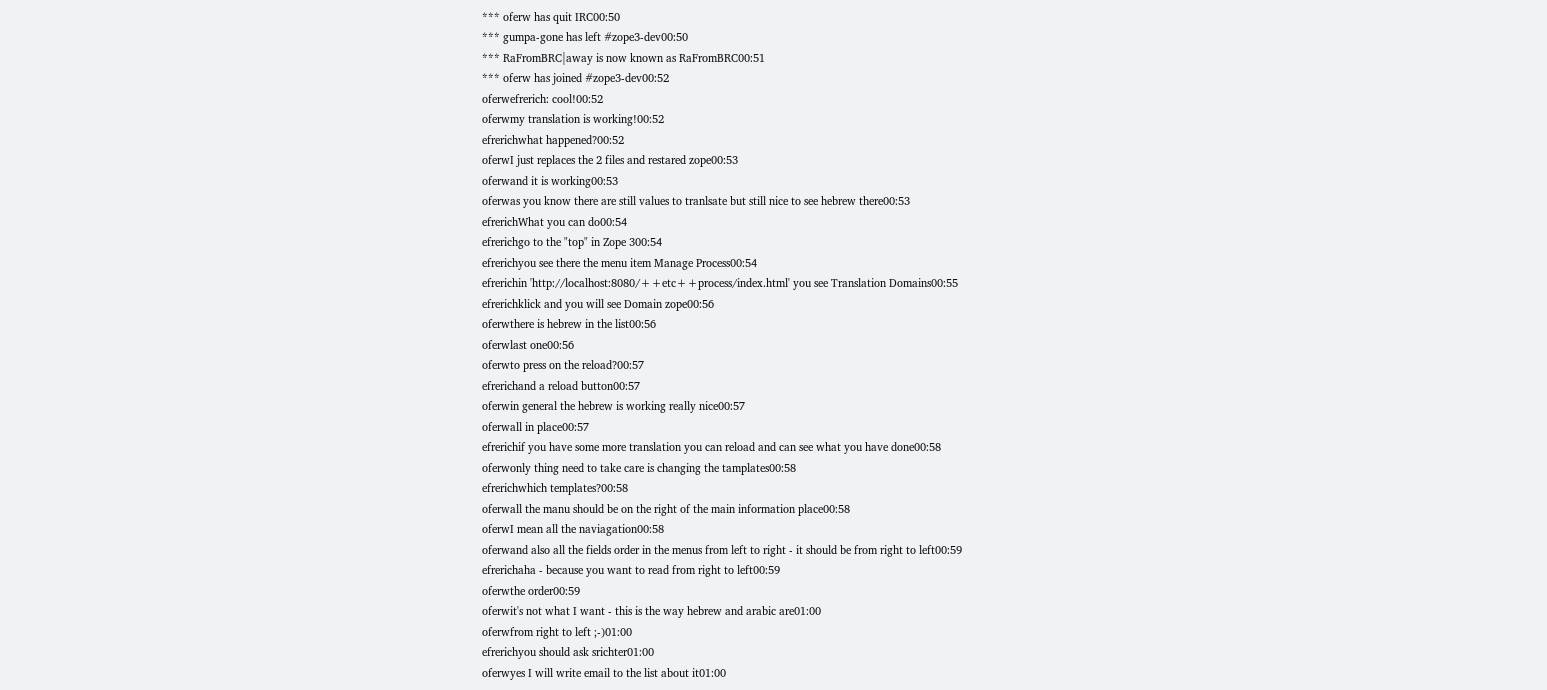*** oferw has quit IRC00:50
*** gumpa-gone has left #zope3-dev00:50
*** RaFromBRC|away is now known as RaFromBRC00:51
*** oferw has joined #zope3-dev00:52
oferwefrerich: cool!00:52
oferwmy translation is working!00:52
efrerichwhat happened?00:52
oferwI just replaces the 2 files and restared zope00:53
oferwand it is working00:53
oferwas you know there are still values to tranlsate but still nice to see hebrew there00:53
efrerichWhat you can do00:54
efrerichgo to the "top" in Zope 300:54
efrerichyou see there the menu item Manage Process00:54
efrerichin 'http://localhost:8080/++etc++process/index.html' you see Translation Domains00:55
efrerichklick and you will see Domain zope00:56
oferwthere is hebrew in the list00:56
oferwlast one00:56
oferwto press on the reload?00:57
efrerichand a reload button00:57
oferwin general the hebrew is working really nice00:57
oferwall in place00:57
efrerichif you have some more translation you can reload and can see what you have done00:58
oferwonly thing need to take care is changing the tamplates00:58
efrerichwhich templates?00:58
oferwall the manu should be on the right of the main information place00:58
oferwI mean all the naviagation00:58
oferwand also all the fields order in the menus from left to right - it should be from right to left00:59
efrerichaha - because you want to read from right to left00:59
oferwthe order00:59
oferwit's not what I want - this is the way hebrew and arabic are01:00
oferwfrom right to left ;-)01:00
efrerichyou should ask srichter01:00
oferwyes I will write email to the list about it01:00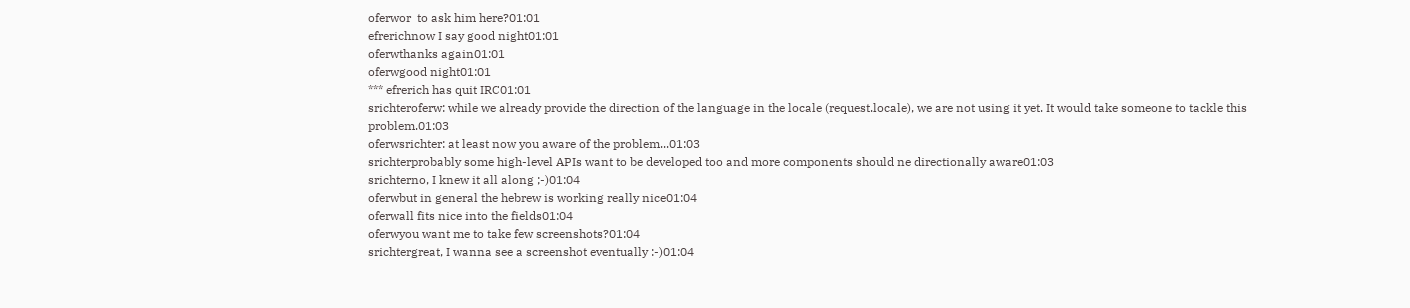oferwor  to ask him here?01:01
efrerichnow I say good night01:01
oferwthanks again01:01
oferwgood night01:01
*** efrerich has quit IRC01:01
srichteroferw: while we already provide the direction of the language in the locale (request.locale), we are not using it yet. It would take someone to tackle this problem.01:03
oferwsrichter: at least now you aware of the problem...01:03
srichterprobably some high-level APIs want to be developed too and more components should ne directionally aware01:03
srichterno, I knew it all along ;-)01:04
oferwbut in general the hebrew is working really nice01:04
oferwall fits nice into the fields01:04
oferwyou want me to take few screenshots?01:04
srichtergreat, I wanna see a screenshot eventually :-)01:04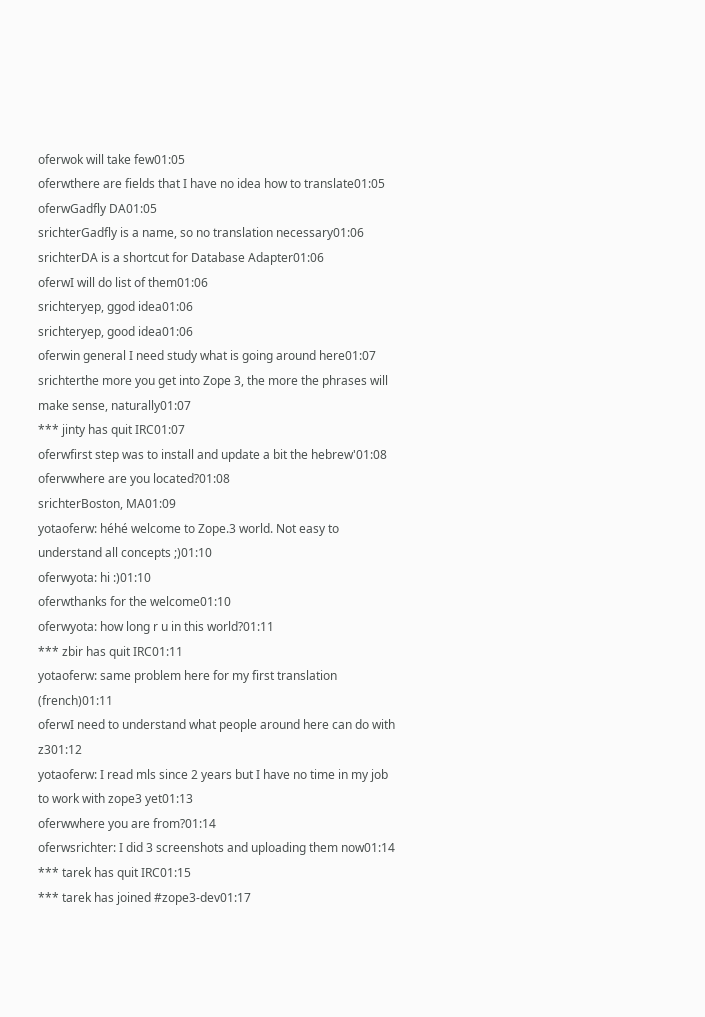oferwok will take few01:05
oferwthere are fields that I have no idea how to translate01:05
oferwGadfly DA01:05
srichterGadfly is a name, so no translation necessary01:06
srichterDA is a shortcut for Database Adapter01:06
oferwI will do list of them01:06
srichteryep, ggod idea01:06
srichteryep, good idea01:06
oferwin general I need study what is going around here01:07
srichterthe more you get into Zope 3, the more the phrases will make sense, naturally01:07
*** jinty has quit IRC01:07
oferwfirst step was to install and update a bit the hebrew'01:08
oferwwhere are you located?01:08
srichterBoston, MA01:09
yotaoferw: héhé welcome to Zope.3 world. Not easy to understand all concepts ;)01:10
oferwyota: hi :)01:10
oferwthanks for the welcome01:10
oferwyota: how long r u in this world?01:11
*** zbir has quit IRC01:11
yotaoferw: same problem here for my first translation (french)01:11
oferwI need to understand what people around here can do with z301:12
yotaoferw: I read mls since 2 years but I have no time in my job to work with zope3 yet01:13
oferwwhere you are from?01:14
oferwsrichter: I did 3 screenshots and uploading them now01:14
*** tarek has quit IRC01:15
*** tarek has joined #zope3-dev01:17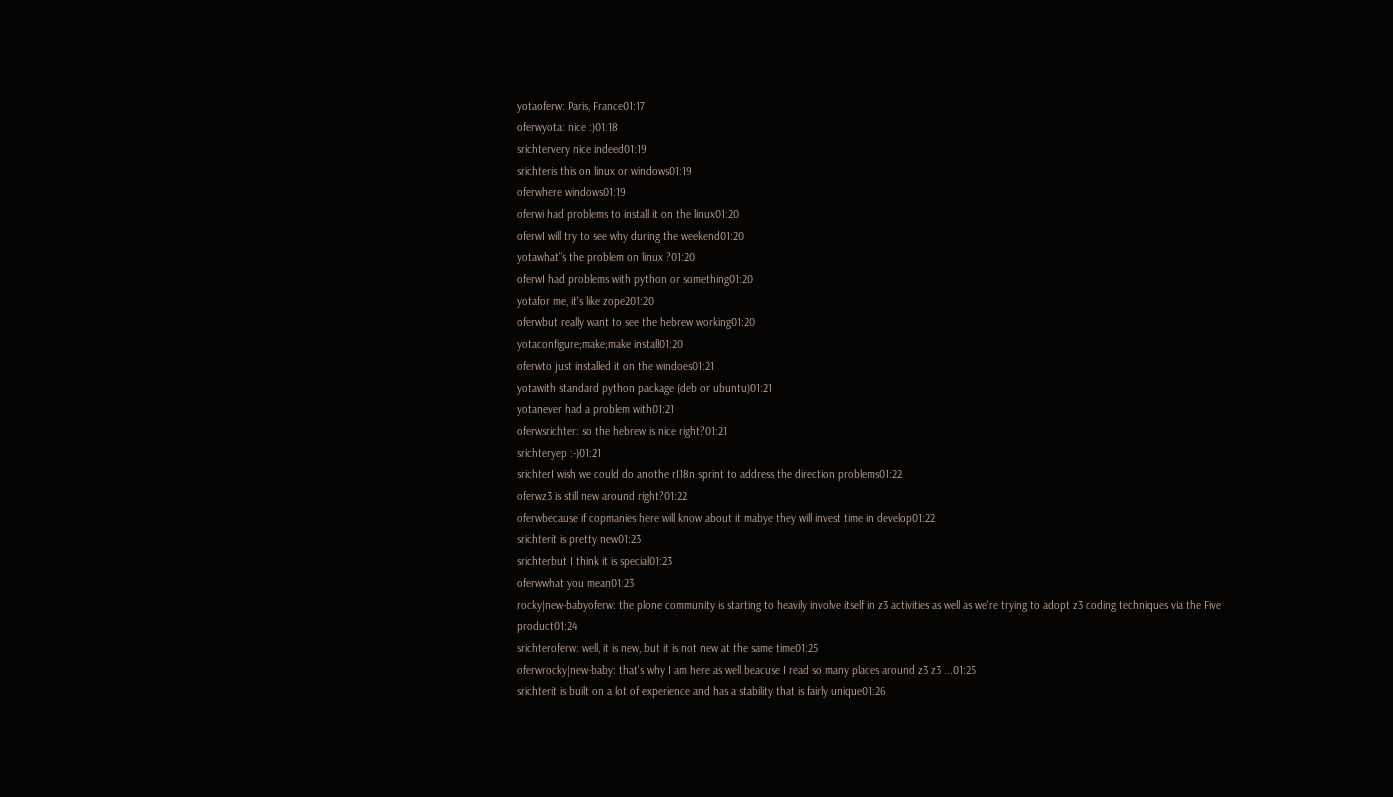yotaoferw: Paris, France01:17
oferwyota: nice :)01:18
srichtervery nice indeed01:19
srichteris this on linux or windows01:19
oferwhere windows01:19
oferwi had problems to install it on the linux01:20
oferwI will try to see why during the weekend01:20
yotawhat"s the problem on linux ?01:20
oferwI had problems with python or something01:20
yotafor me, it's like zope201:20
oferwbut really want to see the hebrew working01:20
yotaconfigure;make;make install01:20
oferwto just installed it on the windoes01:21
yotawith standard python package (deb or ubuntu)01:21
yotanever had a problem with01:21
oferwsrichter: so the hebrew is nice right?01:21
srichteryep :-)01:21
srichterI wish we could do anothe rI18n sprint to address the direction problems01:22
oferwz3 is still new around right?01:22
oferwbecause if copmanies here will know about it mabye they will invest time in develop01:22
srichterit is pretty new01:23
srichterbut I think it is special01:23
oferwwhat you mean01:23
rocky|new-babyoferw: the plone community is starting to heavily involve itself in z3 activities as well as we're trying to adopt z3 coding techniques via the Five product01:24
srichteroferw: well, it is new, but it is not new at the same time01:25
oferwrocky|new-baby: that's why I am here as well beacuse I read so many places around z3 z3 ...01:25
srichterit is built on a lot of experience and has a stability that is fairly unique01:26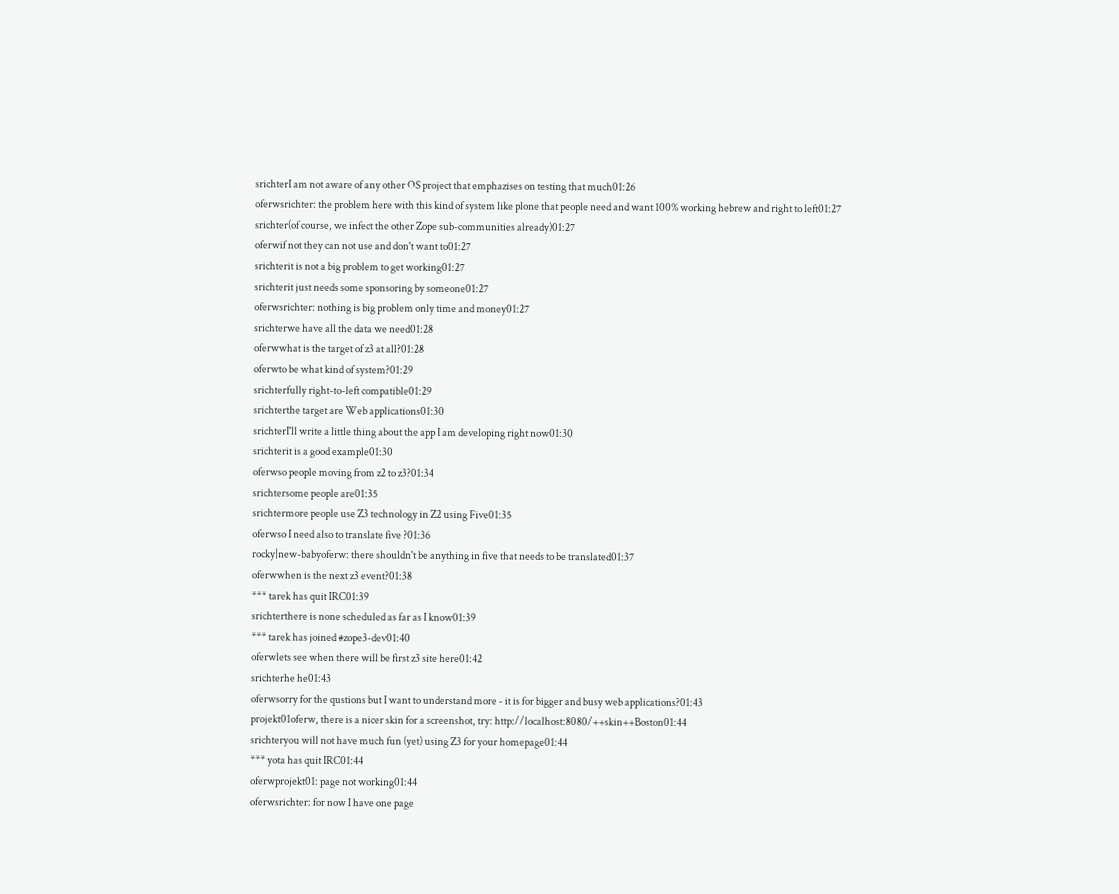srichterI am not aware of any other OS project that emphazises on testing that much01:26
oferwsrichter: the problem here with this kind of system like plone that people need and want 100% working hebrew and right to left01:27
srichter(of course, we infect the other Zope sub-communities already)01:27
oferwif not they can not use and don't want to01:27
srichterit is not a big problem to get working01:27
srichterit just needs some sponsoring by someone01:27
oferwsrichter: nothing is big problem only time and money01:27
srichterwe have all the data we need01:28
oferwwhat is the target of z3 at all?01:28
oferwto be what kind of system?01:29
srichterfully right-to-left compatible01:29
srichterthe target are Web applications01:30
srichterI'll write a little thing about the app I am developing right now01:30
srichterit is a good example01:30
oferwso people moving from z2 to z3?01:34
srichtersome people are01:35
srichtermore people use Z3 technology in Z2 using Five01:35
oferwso I need also to translate five ?01:36
rocky|new-babyoferw: there shouldn't be anything in five that needs to be translated01:37
oferwwhen is the next z3 event?01:38
*** tarek has quit IRC01:39
srichterthere is none scheduled as far as I know01:39
*** tarek has joined #zope3-dev01:40
oferwlets see when there will be first z3 site here01:42
srichterhe he01:43
oferwsorry for the qustions but I want to understand more - it is for bigger and busy web applications?01:43
projekt01oferw, there is a nicer skin for a screenshot, try: http://localhost:8080/++skin++Boston01:44
srichteryou will not have much fun (yet) using Z3 for your homepage01:44
*** yota has quit IRC01:44
oferwprojekt01: page not working01:44
oferwsrichter: for now I have one page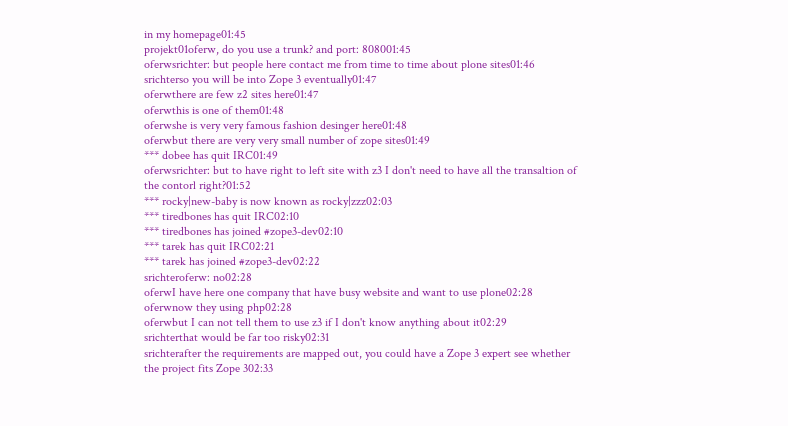in my homepage01:45
projekt01oferw, do you use a trunk? and port: 808001:45
oferwsrichter: but people here contact me from time to time about plone sites01:46
srichterso you will be into Zope 3 eventually01:47
oferwthere are few z2 sites here01:47
oferwthis is one of them01:48
oferwshe is very very famous fashion desinger here01:48
oferwbut there are very very small number of zope sites01:49
*** dobee has quit IRC01:49
oferwsrichter: but to have right to left site with z3 I don't need to have all the transaltion of the contorl right?01:52
*** rocky|new-baby is now known as rocky|zzz02:03
*** tiredbones has quit IRC02:10
*** tiredbones has joined #zope3-dev02:10
*** tarek has quit IRC02:21
*** tarek has joined #zope3-dev02:22
srichteroferw: no02:28
oferwI have here one company that have busy website and want to use plone02:28
oferwnow they using php02:28
oferwbut I can not tell them to use z3 if I don't know anything about it02:29
srichterthat would be far too risky02:31
srichterafter the requirements are mapped out, you could have a Zope 3 expert see whether the project fits Zope 302:33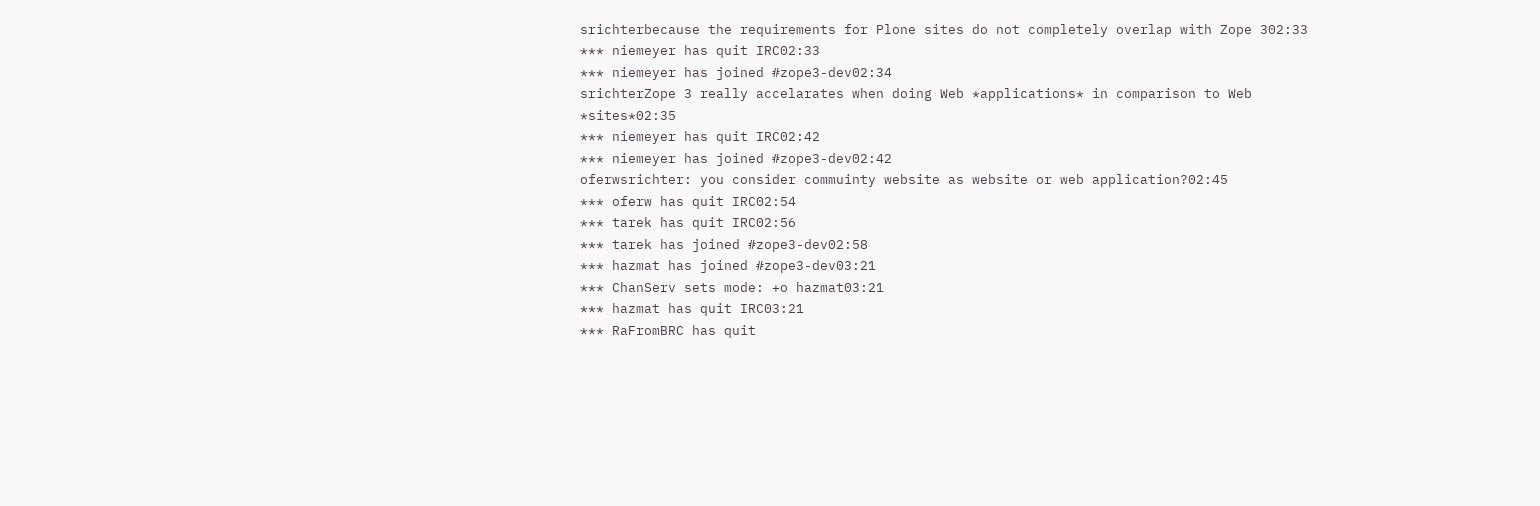srichterbecause the requirements for Plone sites do not completely overlap with Zope 302:33
*** niemeyer has quit IRC02:33
*** niemeyer has joined #zope3-dev02:34
srichterZope 3 really accelarates when doing Web *applications* in comparison to Web *sites*02:35
*** niemeyer has quit IRC02:42
*** niemeyer has joined #zope3-dev02:42
oferwsrichter: you consider commuinty website as website or web application?02:45
*** oferw has quit IRC02:54
*** tarek has quit IRC02:56
*** tarek has joined #zope3-dev02:58
*** hazmat has joined #zope3-dev03:21
*** ChanServ sets mode: +o hazmat03:21
*** hazmat has quit IRC03:21
*** RaFromBRC has quit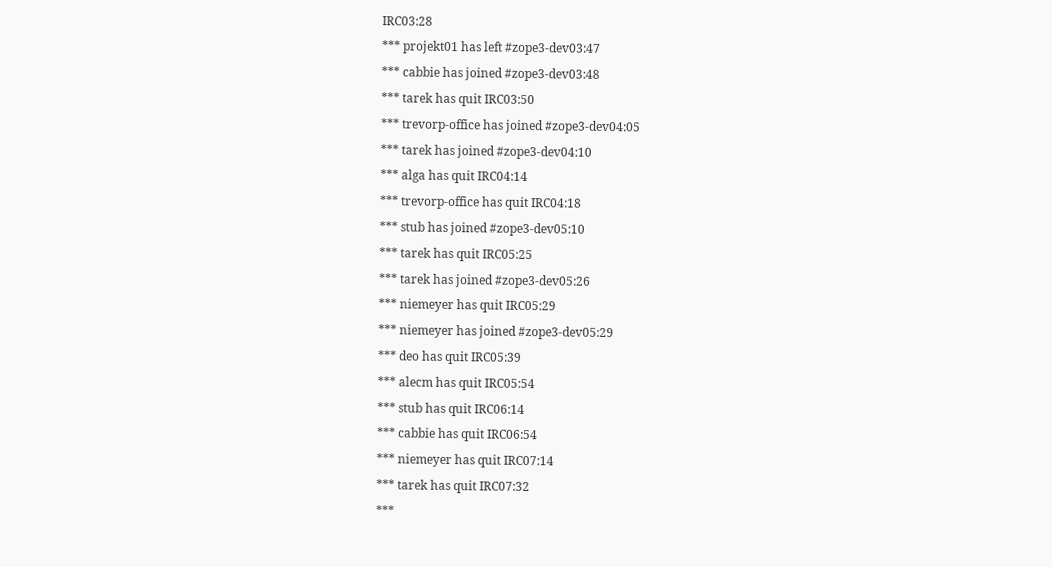IRC03:28
*** projekt01 has left #zope3-dev03:47
*** cabbie has joined #zope3-dev03:48
*** tarek has quit IRC03:50
*** trevorp-office has joined #zope3-dev04:05
*** tarek has joined #zope3-dev04:10
*** alga has quit IRC04:14
*** trevorp-office has quit IRC04:18
*** stub has joined #zope3-dev05:10
*** tarek has quit IRC05:25
*** tarek has joined #zope3-dev05:26
*** niemeyer has quit IRC05:29
*** niemeyer has joined #zope3-dev05:29
*** deo has quit IRC05:39
*** alecm has quit IRC05:54
*** stub has quit IRC06:14
*** cabbie has quit IRC06:54
*** niemeyer has quit IRC07:14
*** tarek has quit IRC07:32
***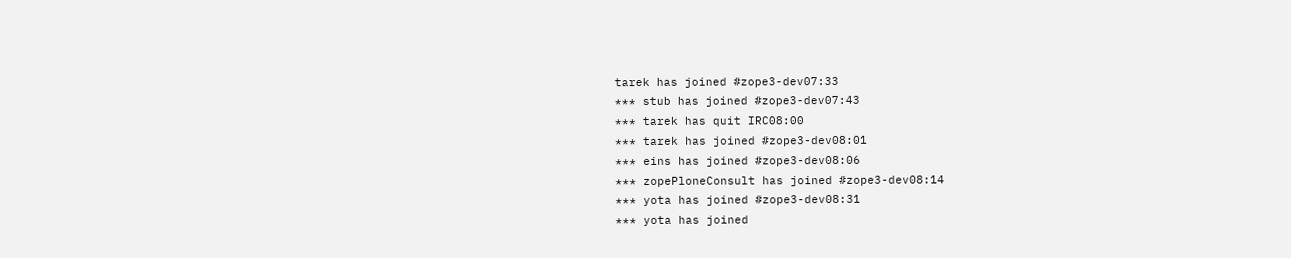tarek has joined #zope3-dev07:33
*** stub has joined #zope3-dev07:43
*** tarek has quit IRC08:00
*** tarek has joined #zope3-dev08:01
*** eins has joined #zope3-dev08:06
*** zopePloneConsult has joined #zope3-dev08:14
*** yota has joined #zope3-dev08:31
*** yota has joined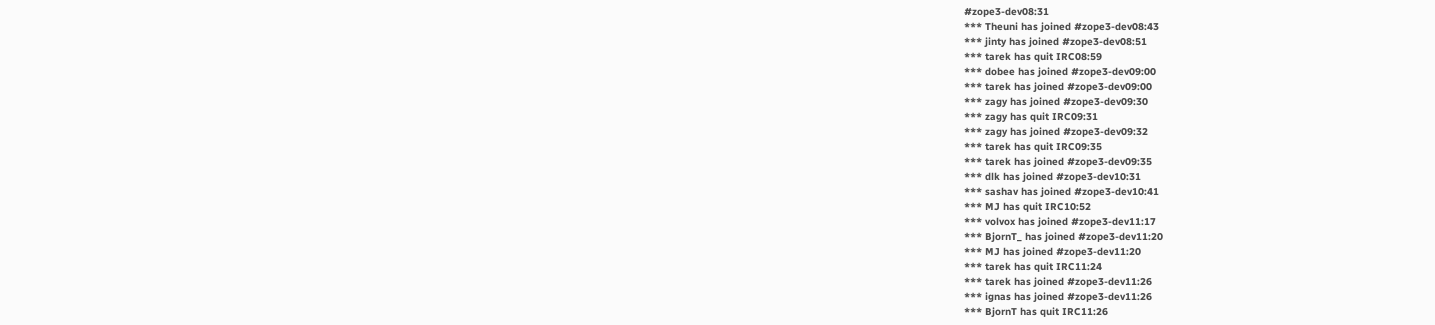#zope3-dev08:31
*** Theuni has joined #zope3-dev08:43
*** jinty has joined #zope3-dev08:51
*** tarek has quit IRC08:59
*** dobee has joined #zope3-dev09:00
*** tarek has joined #zope3-dev09:00
*** zagy has joined #zope3-dev09:30
*** zagy has quit IRC09:31
*** zagy has joined #zope3-dev09:32
*** tarek has quit IRC09:35
*** tarek has joined #zope3-dev09:35
*** dlk has joined #zope3-dev10:31
*** sashav has joined #zope3-dev10:41
*** MJ has quit IRC10:52
*** volvox has joined #zope3-dev11:17
*** BjornT_ has joined #zope3-dev11:20
*** MJ has joined #zope3-dev11:20
*** tarek has quit IRC11:24
*** tarek has joined #zope3-dev11:26
*** ignas has joined #zope3-dev11:26
*** BjornT has quit IRC11:26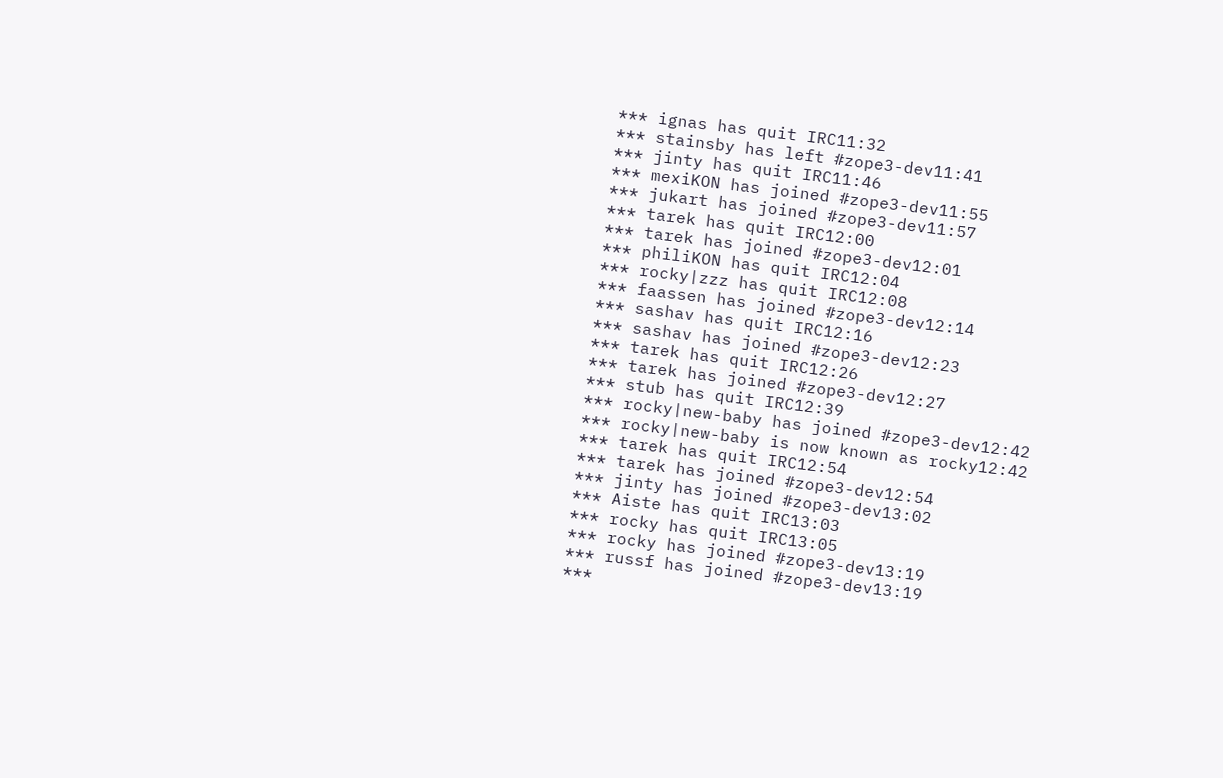*** ignas has quit IRC11:32
*** stainsby has left #zope3-dev11:41
*** jinty has quit IRC11:46
*** mexiKON has joined #zope3-dev11:55
*** jukart has joined #zope3-dev11:57
*** tarek has quit IRC12:00
*** tarek has joined #zope3-dev12:01
*** philiKON has quit IRC12:04
*** rocky|zzz has quit IRC12:08
*** faassen has joined #zope3-dev12:14
*** sashav has quit IRC12:16
*** sashav has joined #zope3-dev12:23
*** tarek has quit IRC12:26
*** tarek has joined #zope3-dev12:27
*** stub has quit IRC12:39
*** rocky|new-baby has joined #zope3-dev12:42
*** rocky|new-baby is now known as rocky12:42
*** tarek has quit IRC12:54
*** tarek has joined #zope3-dev12:54
*** jinty has joined #zope3-dev13:02
*** Aiste has quit IRC13:03
*** rocky has quit IRC13:05
*** rocky has joined #zope3-dev13:19
*** russf has joined #zope3-dev13:19
***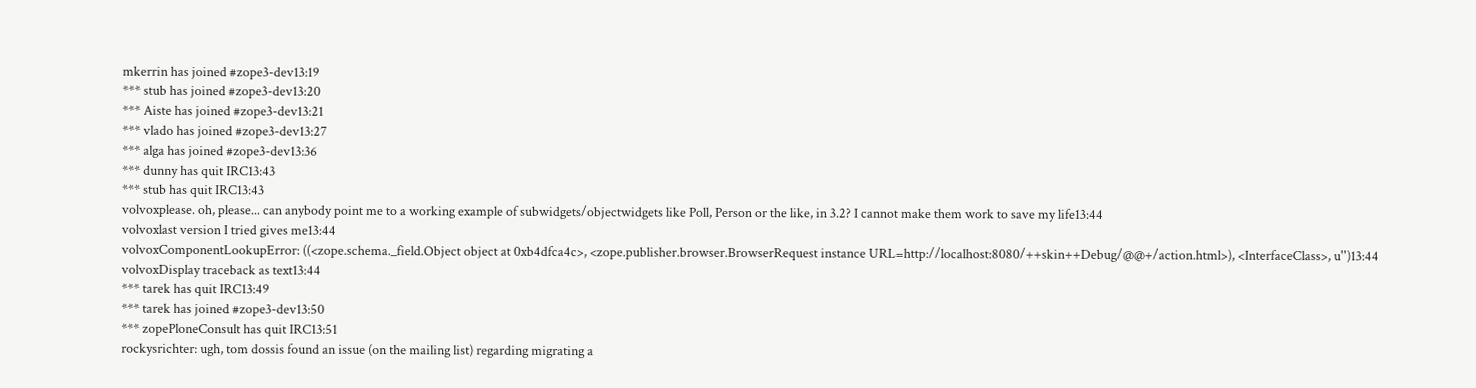mkerrin has joined #zope3-dev13:19
*** stub has joined #zope3-dev13:20
*** Aiste has joined #zope3-dev13:21
*** vlado has joined #zope3-dev13:27
*** alga has joined #zope3-dev13:36
*** dunny has quit IRC13:43
*** stub has quit IRC13:43
volvoxplease. oh, please... can anybody point me to a working example of subwidgets/objectwidgets like Poll, Person or the like, in 3.2? I cannot make them work to save my life13:44
volvoxlast version I tried gives me13:44
volvoxComponentLookupError: ((<zope.schema._field.Object object at 0xb4dfca4c>, <zope.publisher.browser.BrowserRequest instance URL=http://localhost:8080/++skin++Debug/@@+/action.html>), <InterfaceClass>, u'')13:44
volvoxDisplay traceback as text13:44
*** tarek has quit IRC13:49
*** tarek has joined #zope3-dev13:50
*** zopePloneConsult has quit IRC13:51
rockysrichter: ugh, tom dossis found an issue (on the mailing list) regarding migrating a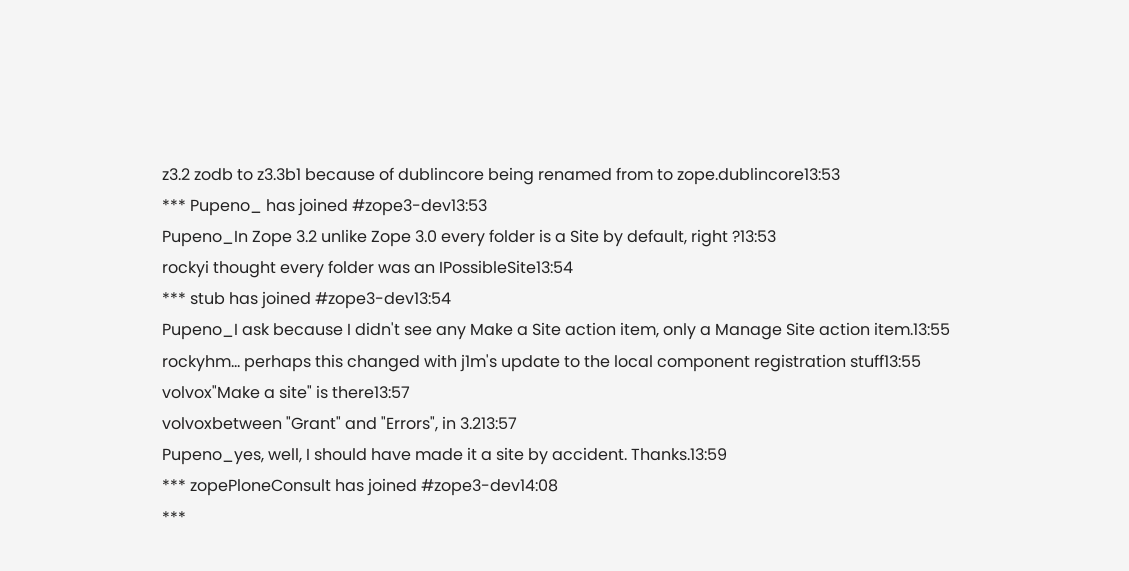z3.2 zodb to z3.3b1 because of dublincore being renamed from to zope.dublincore13:53
*** Pupeno_ has joined #zope3-dev13:53
Pupeno_In Zope 3.2 unlike Zope 3.0 every folder is a Site by default, right ?13:53
rockyi thought every folder was an IPossibleSite13:54
*** stub has joined #zope3-dev13:54
Pupeno_I ask because I didn't see any Make a Site action item, only a Manage Site action item.13:55
rockyhm... perhaps this changed with j1m's update to the local component registration stuff13:55
volvox"Make a site" is there13:57
volvoxbetween "Grant" and "Errors", in 3.213:57
Pupeno_yes, well, I should have made it a site by accident. Thanks.13:59
*** zopePloneConsult has joined #zope3-dev14:08
***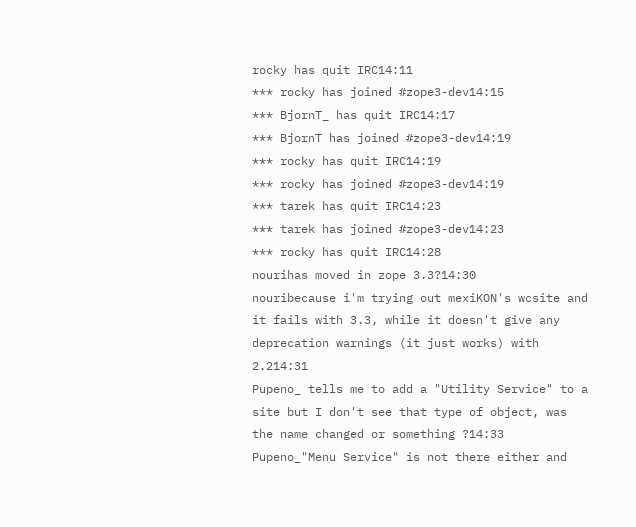rocky has quit IRC14:11
*** rocky has joined #zope3-dev14:15
*** BjornT_ has quit IRC14:17
*** BjornT has joined #zope3-dev14:19
*** rocky has quit IRC14:19
*** rocky has joined #zope3-dev14:19
*** tarek has quit IRC14:23
*** tarek has joined #zope3-dev14:23
*** rocky has quit IRC14:28
nourihas moved in zope 3.3?14:30
nouribecause i'm trying out mexiKON's wcsite and it fails with 3.3, while it doesn't give any deprecation warnings (it just works) with 2.214:31
Pupeno_ tells me to add a "Utility Service" to a site but I don't see that type of object, was the name changed or something ?14:33
Pupeno_"Menu Service" is not there either and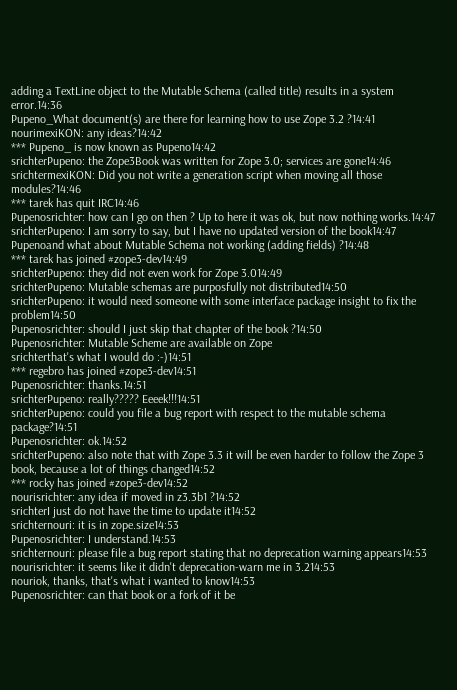adding a TextLine object to the Mutable Schema (called title) results in a system error.14:36
Pupeno_What document(s) are there for learning how to use Zope 3.2 ?14:41
nourimexiKON: any ideas?14:42
*** Pupeno_ is now known as Pupeno14:42
srichterPupeno: the Zope3Book was written for Zope 3.0; services are gone14:46
srichtermexiKON: Did you not write a generation script when moving all those modules?14:46
*** tarek has quit IRC14:46
Pupenosrichter: how can I go on then ? Up to here it was ok, but now nothing works.14:47
srichterPupeno: I am sorry to say, but I have no updated version of the book14:47
Pupenoand what about Mutable Schema not working (adding fields) ?14:48
*** tarek has joined #zope3-dev14:49
srichterPupeno: they did not even work for Zope 3.014:49
srichterPupeno: Mutable schemas are purposfully not distributed14:50
srichterPupeno: it would need someone with some interface package insight to fix the problem14:50
Pupenosrichter: should I just skip that chapter of the book ?14:50
Pupenosrichter: Mutable Scheme are available on Zope
srichterthat's what I would do :-)14:51
*** regebro has joined #zope3-dev14:51
Pupenosrichter: thanks.14:51
srichterPupeno: really????? Eeeek!!!14:51
srichterPupeno: could you file a bug report with respect to the mutable schema package?14:51
Pupenosrichter: ok.14:52
srichterPupeno: also note that with Zope 3.3 it will be even harder to follow the Zope 3 book, because a lot of things changed14:52
*** rocky has joined #zope3-dev14:52
nourisrichter: any idea if moved in z3.3b1 ?14:52
srichterI just do not have the time to update it14:52
srichternouri: it is in zope.size14:53
Pupenosrichter: I understand.14:53
srichternouri: please file a bug report stating that no deprecation warning appears14:53
nourisrichter: it seems like it didn't deprecation-warn me in 3.214:53
nouriok, thanks, that's what i wanted to know14:53
Pupenosrichter: can that book or a fork of it be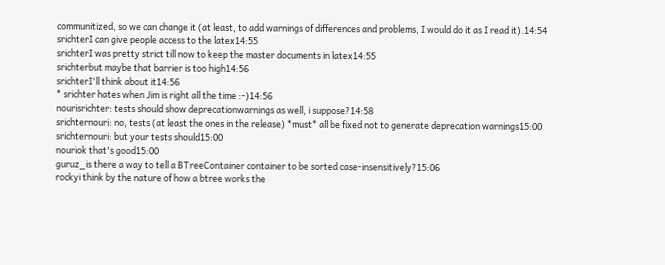communitized, so we can change it (at least, to add warnings of differences and problems, I would do it as I read it).14:54
srichterI can give people access to the latex14:55
srichterI was pretty strict till now to keep the master documents in latex14:55
srichterbut maybe that barrier is too high14:56
srichterI'll think about it14:56
* srichter hates when Jim is right all the time :-)14:56
nourisrichter: tests should show deprecationwarnings as well, i suppose?14:58
srichternouri: no, tests (at least the ones in the release) *must* all be fixed not to generate deprecation warnings15:00
srichternouri: but your tests should15:00
nouriok that's good15:00
guruz_is there a way to tell a BTreeContainer container to be sorted case-insensitively?15:06
rockyi think by the nature of how a btree works the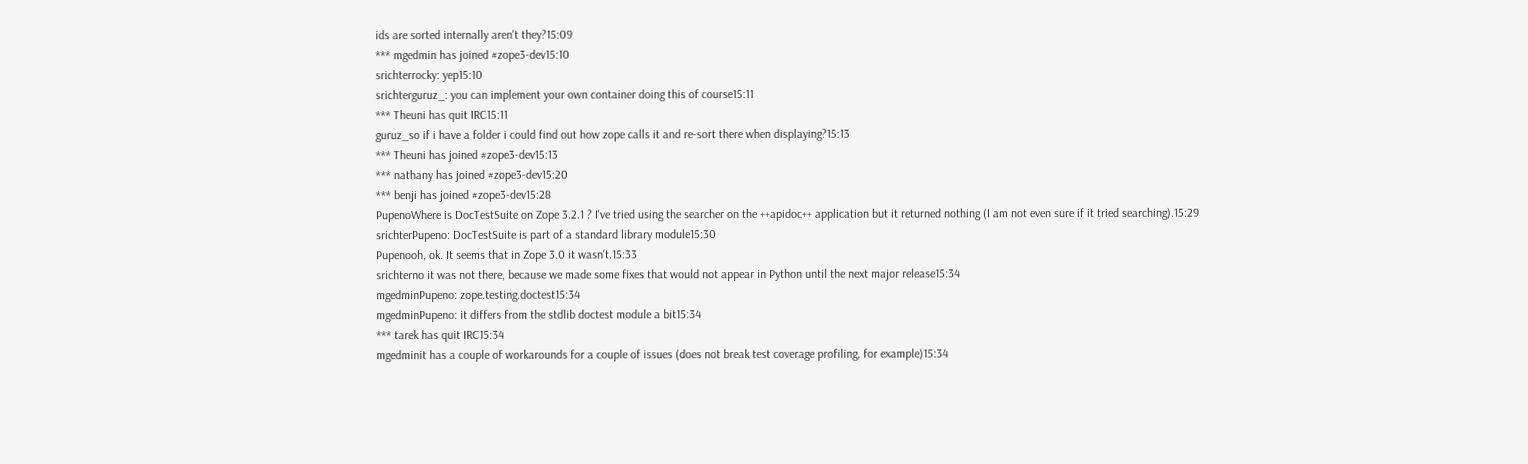ids are sorted internally aren't they?15:09
*** mgedmin has joined #zope3-dev15:10
srichterrocky: yep15:10
srichterguruz_: you can implement your own container doing this of course15:11
*** Theuni has quit IRC15:11
guruz_so if i have a folder i could find out how zope calls it and re-sort there when displaying?15:13
*** Theuni has joined #zope3-dev15:13
*** nathany has joined #zope3-dev15:20
*** benji has joined #zope3-dev15:28
PupenoWhere is DocTestSuite on Zope 3.2.1 ? I've tried using the searcher on the ++apidoc++ application but it returned nothing (I am not even sure if it tried searching).15:29
srichterPupeno: DocTestSuite is part of a standard library module15:30
Pupenooh, ok. It seems that in Zope 3.0 it wasn't.15:33
srichterno it was not there, because we made some fixes that would not appear in Python until the next major release15:34
mgedminPupeno: zope.testing.doctest15:34
mgedminPupeno: it differs from the stdlib doctest module a bit15:34
*** tarek has quit IRC15:34
mgedminit has a couple of workarounds for a couple of issues (does not break test coverage profiling, for example)15:34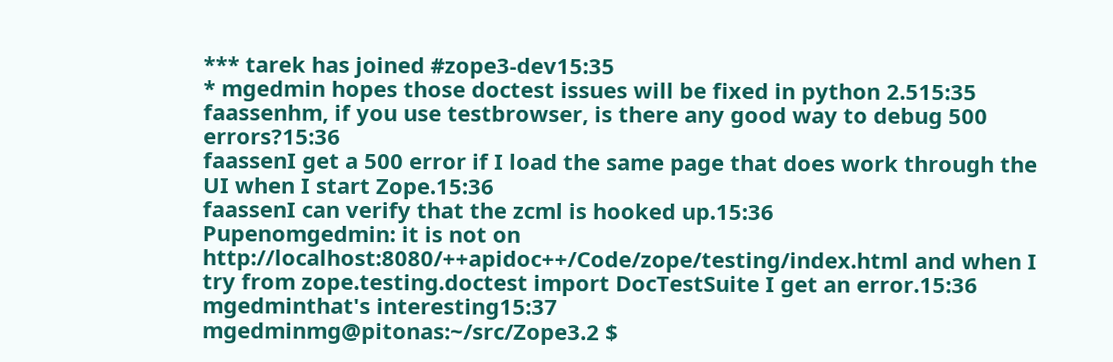*** tarek has joined #zope3-dev15:35
* mgedmin hopes those doctest issues will be fixed in python 2.515:35
faassenhm, if you use testbrowser, is there any good way to debug 500 errors?15:36
faassenI get a 500 error if I load the same page that does work through the UI when I start Zope.15:36
faassenI can verify that the zcml is hooked up.15:36
Pupenomgedmin: it is not on http://localhost:8080/++apidoc++/Code/zope/testing/index.html and when I try from zope.testing.doctest import DocTestSuite I get an error.15:36
mgedminthat's interesting15:37
mgedminmg@pitonas:~/src/Zope3.2 $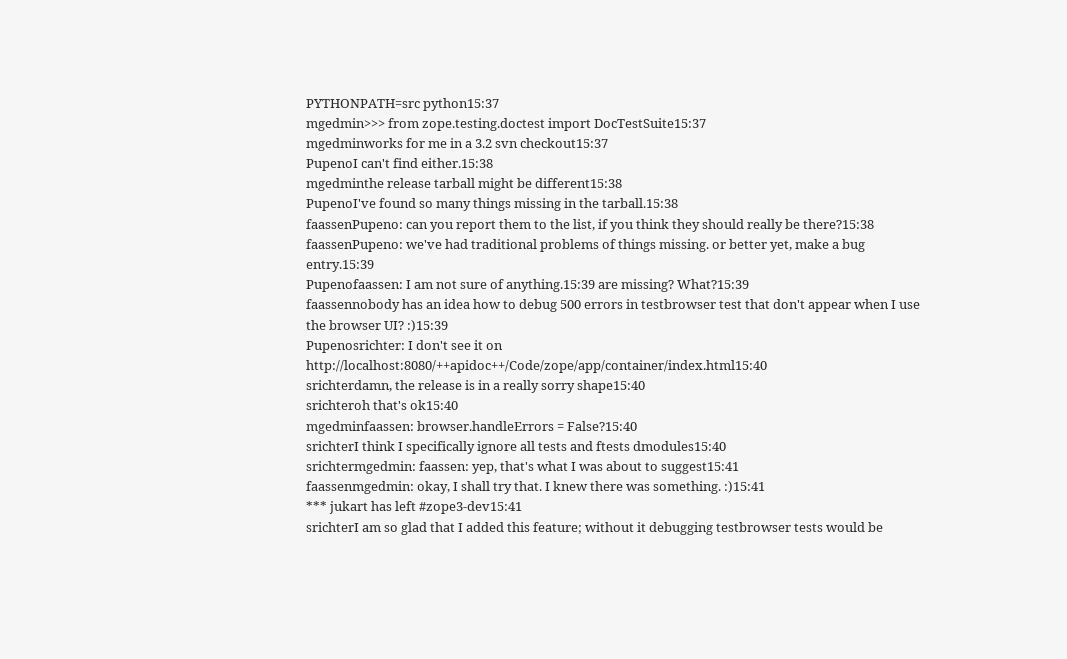PYTHONPATH=src python15:37
mgedmin>>> from zope.testing.doctest import DocTestSuite15:37
mgedminworks for me in a 3.2 svn checkout15:37
PupenoI can't find either.15:38
mgedminthe release tarball might be different15:38
PupenoI've found so many things missing in the tarball.15:38
faassenPupeno: can you report them to the list, if you think they should really be there?15:38
faassenPupeno: we've had traditional problems of things missing. or better yet, make a bug entry.15:39
Pupenofaassen: I am not sure of anything.15:39 are missing? What?15:39
faassennobody has an idea how to debug 500 errors in testbrowser test that don't appear when I use the browser UI? :)15:39
Pupenosrichter: I don't see it on http://localhost:8080/++apidoc++/Code/zope/app/container/index.html15:40
srichterdamn, the release is in a really sorry shape15:40
srichteroh that's ok15:40
mgedminfaassen: browser.handleErrors = False?15:40
srichterI think I specifically ignore all tests and ftests dmodules15:40
srichtermgedmin: faassen: yep, that's what I was about to suggest15:41
faassenmgedmin: okay, I shall try that. I knew there was something. :)15:41
*** jukart has left #zope3-dev15:41
srichterI am so glad that I added this feature; without it debugging testbrowser tests would be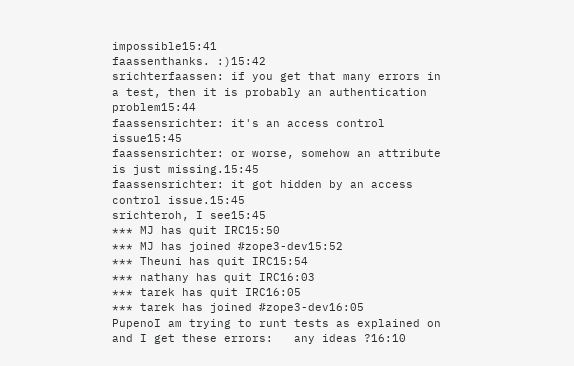impossible15:41
faassenthanks. :)15:42
srichterfaassen: if you get that many errors in a test, then it is probably an authentication problem15:44
faassensrichter: it's an access control issue15:45
faassensrichter: or worse, somehow an attribute is just missing.15:45
faassensrichter: it got hidden by an access control issue.15:45
srichteroh, I see15:45
*** MJ has quit IRC15:50
*** MJ has joined #zope3-dev15:52
*** Theuni has quit IRC15:54
*** nathany has quit IRC16:03
*** tarek has quit IRC16:05
*** tarek has joined #zope3-dev16:05
PupenoI am trying to runt tests as explained on and I get these errors:   any ideas ?16:10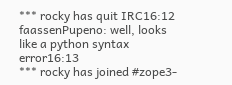*** rocky has quit IRC16:12
faassenPupeno: well, looks like a python syntax error16:13
*** rocky has joined #zope3-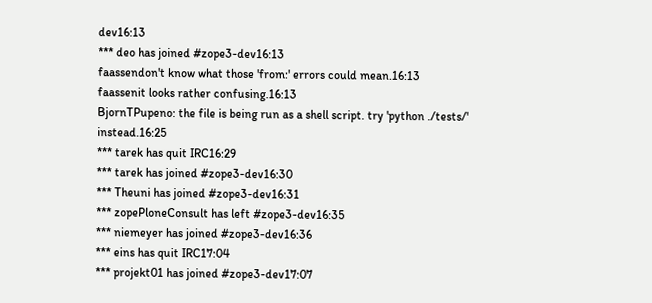dev16:13
*** deo has joined #zope3-dev16:13
faassendon't know what those 'from:' errors could mean.16:13
faassenit looks rather confusing.16:13
BjornTPupeno: the file is being run as a shell script. try 'python ./tests/' instead.16:25
*** tarek has quit IRC16:29
*** tarek has joined #zope3-dev16:30
*** Theuni has joined #zope3-dev16:31
*** zopePloneConsult has left #zope3-dev16:35
*** niemeyer has joined #zope3-dev16:36
*** eins has quit IRC17:04
*** projekt01 has joined #zope3-dev17:07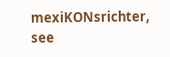mexiKONsrichter, see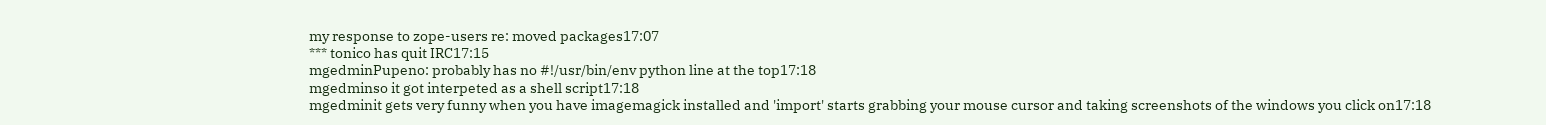my response to zope-users re: moved packages17:07
*** tonico has quit IRC17:15
mgedminPupeno: probably has no #!/usr/bin/env python line at the top17:18
mgedminso it got interpeted as a shell script17:18
mgedminit gets very funny when you have imagemagick installed and 'import' starts grabbing your mouse cursor and taking screenshots of the windows you click on17:18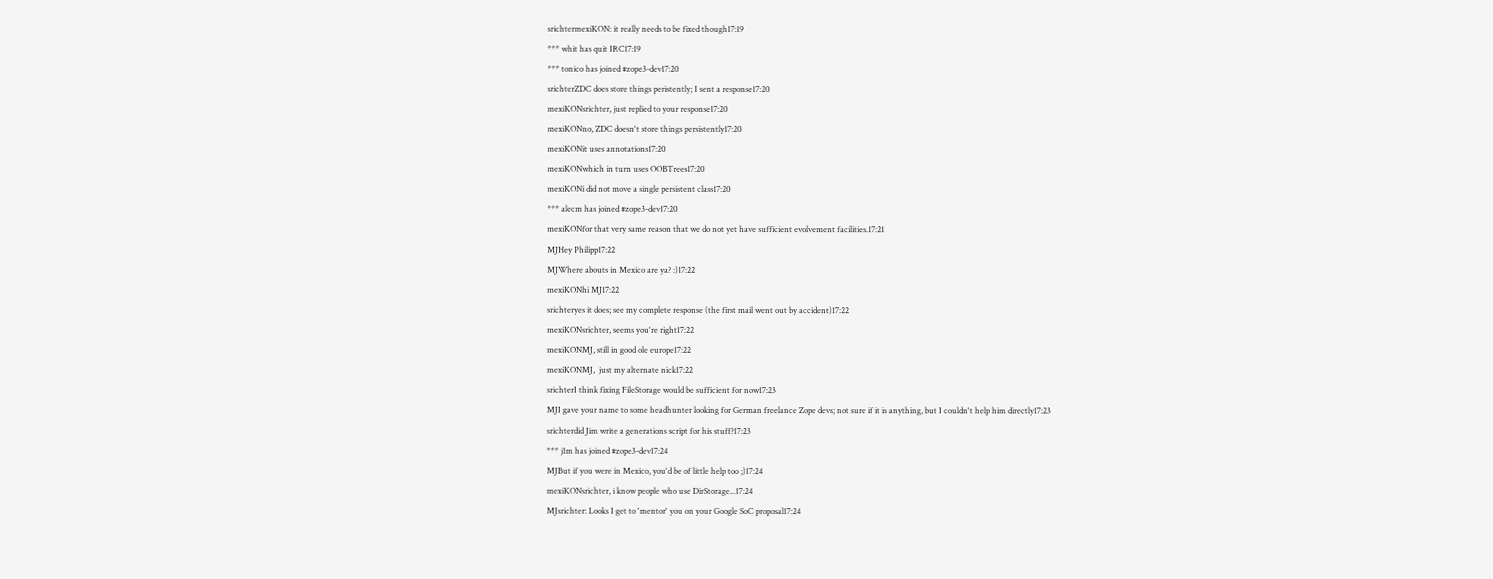srichtermexiKON: it really needs to be fixed though17:19
*** whit has quit IRC17:19
*** tonico has joined #zope3-dev17:20
srichterZDC does store things peristently; I sent a response17:20
mexiKONsrichter, just replied to your response17:20
mexiKONno, ZDC doesn't store things persistently17:20
mexiKONit uses annotations17:20
mexiKONwhich in turn uses OOBTrees17:20
mexiKONi did not move a single persistent class17:20
*** alecm has joined #zope3-dev17:20
mexiKONfor that very same reason that we do not yet have sufficient evolvement facilities.17:21
MJHey Philipp17:22
MJWhere abouts in Mexico are ya? :)17:22
mexiKONhi MJ17:22
srichteryes it does; see my complete response (the first mail went out by accident)17:22
mexiKONsrichter, seems you're right17:22
mexiKONMJ, still in good ole europe17:22
mexiKONMJ,  just my alternate nick17:22
srichterI think fixing FileStorage would be sufficient for now17:23
MJI gave your name to some headhunter looking for German freelance Zope devs; not sure if it is anything, but I couldn't help him directly17:23
srichterdid Jim write a generations script for his stuff?17:23
*** j1m has joined #zope3-dev17:24
MJBut if you were in Mexico, you'd be of little help too ;)17:24
mexiKONsrichter, i know people who use DirStorage...17:24
MJsrichter: Looks I get to 'mentor' you on your Google SoC proposal17:24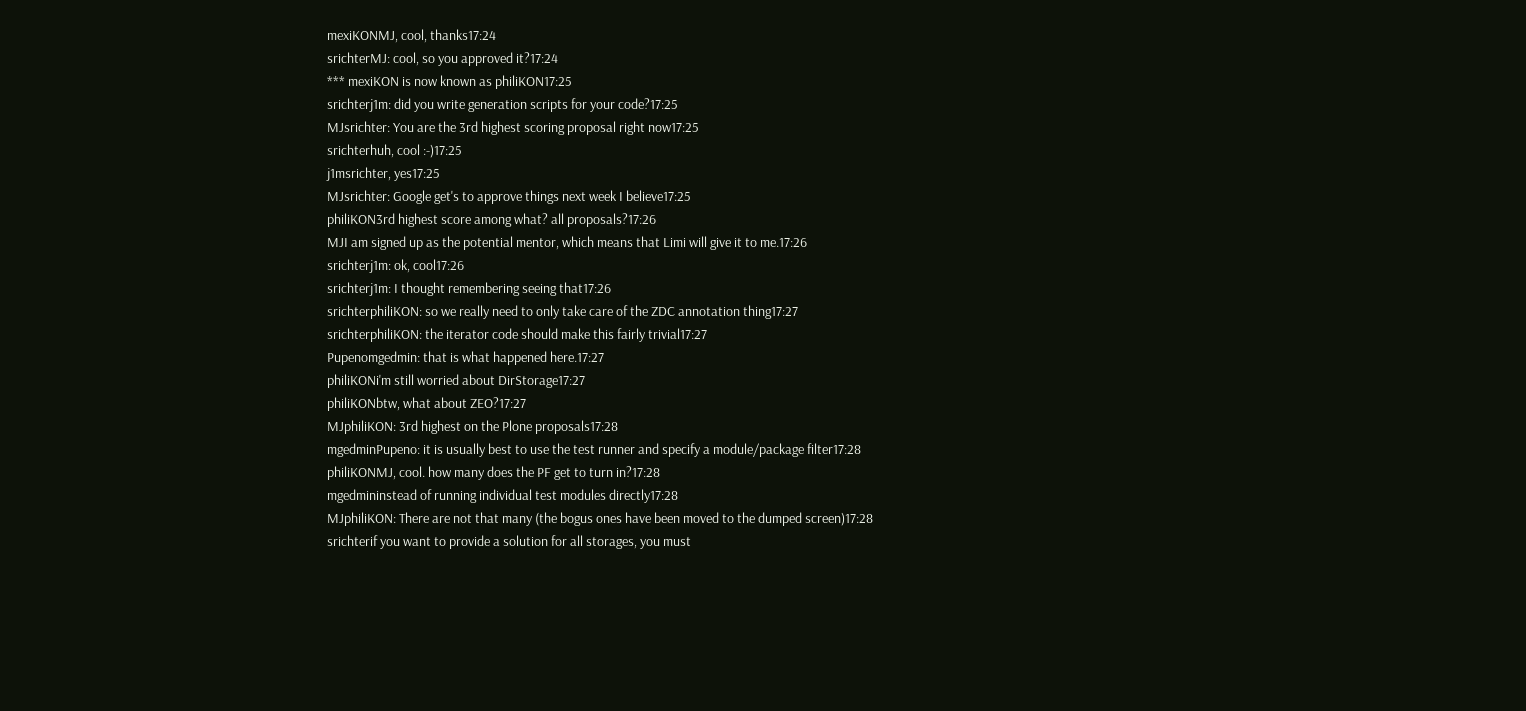mexiKONMJ, cool, thanks17:24
srichterMJ: cool, so you approved it?17:24
*** mexiKON is now known as philiKON17:25
srichterj1m: did you write generation scripts for your code?17:25
MJsrichter: You are the 3rd highest scoring proposal right now17:25
srichterhuh, cool :-)17:25
j1msrichter, yes17:25
MJsrichter: Google get's to approve things next week I believe17:25
philiKON3rd highest score among what? all proposals?17:26
MJI am signed up as the potential mentor, which means that Limi will give it to me.17:26
srichterj1m: ok, cool17:26
srichterj1m: I thought remembering seeing that17:26
srichterphiliKON: so we really need to only take care of the ZDC annotation thing17:27
srichterphiliKON: the iterator code should make this fairly trivial17:27
Pupenomgedmin: that is what happened here.17:27
philiKONi'm still worried about DirStorage17:27
philiKONbtw, what about ZEO?17:27
MJphiliKON: 3rd highest on the Plone proposals17:28
mgedminPupeno: it is usually best to use the test runner and specify a module/package filter17:28
philiKONMJ, cool. how many does the PF get to turn in?17:28
mgedmininstead of running individual test modules directly17:28
MJphiliKON: There are not that many (the bogus ones have been moved to the dumped screen)17:28
srichterif you want to provide a solution for all storages, you must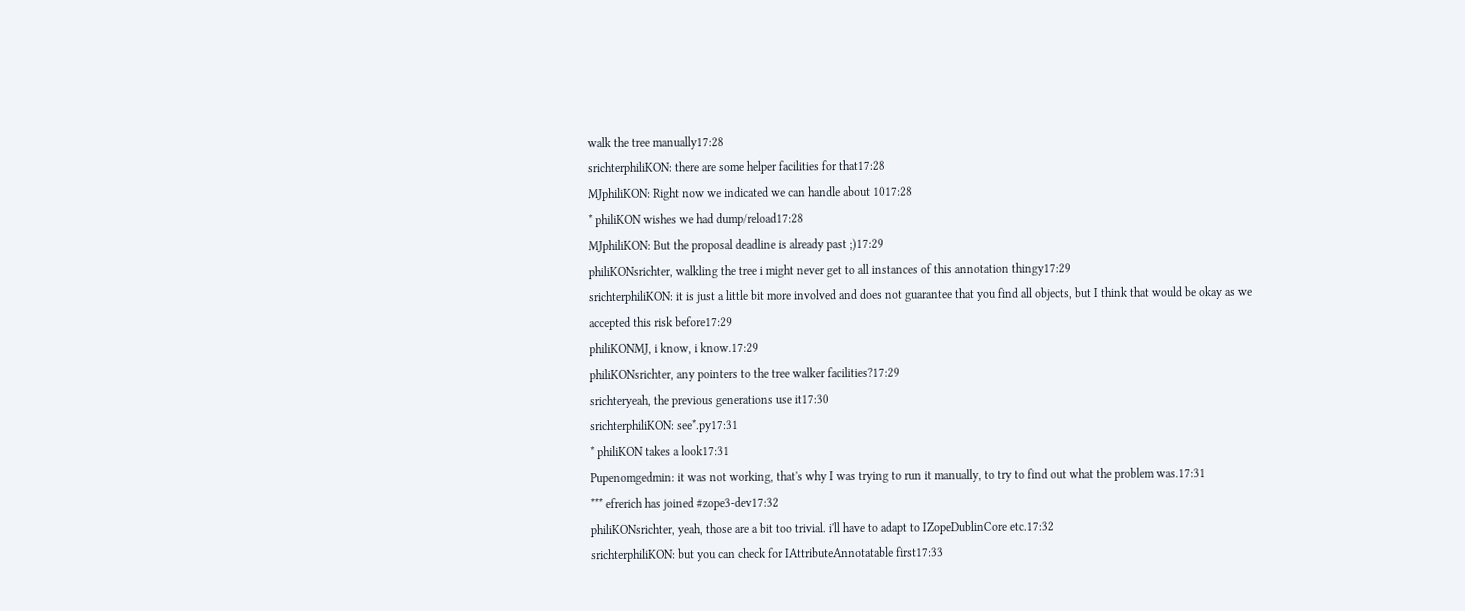walk the tree manually17:28
srichterphiliKON: there are some helper facilities for that17:28
MJphiliKON: Right now we indicated we can handle about 1017:28
* philiKON wishes we had dump/reload17:28
MJphiliKON: But the proposal deadline is already past ;)17:29
philiKONsrichter, walkling the tree i might never get to all instances of this annotation thingy17:29
srichterphiliKON: it is just a little bit more involved and does not guarantee that you find all objects, but I think that would be okay as we accepted this risk before17:29
philiKONMJ, i know, i know.17:29
philiKONsrichter, any pointers to the tree walker facilities?17:29
srichteryeah, the previous generations use it17:30
srichterphiliKON: see*.py17:31
* philiKON takes a look17:31
Pupenomgedmin: it was not working, that's why I was trying to run it manually, to try to find out what the problem was.17:31
*** efrerich has joined #zope3-dev17:32
philiKONsrichter, yeah, those are a bit too trivial. i'll have to adapt to IZopeDublinCore etc.17:32
srichterphiliKON: but you can check for IAttributeAnnotatable first17:33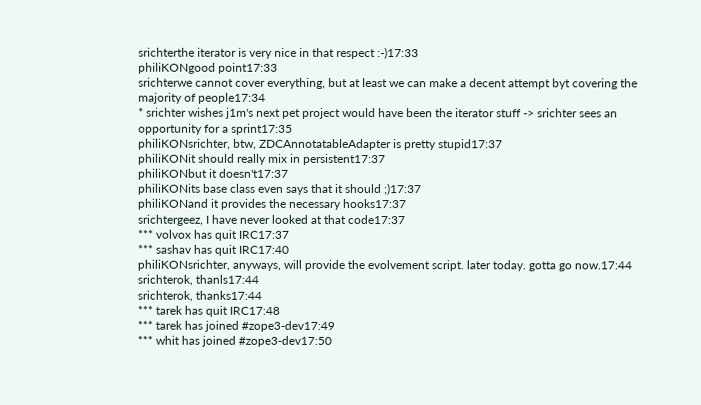srichterthe iterator is very nice in that respect :-)17:33
philiKONgood point17:33
srichterwe cannot cover everything, but at least we can make a decent attempt byt covering the majority of people17:34
* srichter wishes j1m's next pet project would have been the iterator stuff -> srichter sees an opportunity for a sprint17:35
philiKONsrichter, btw, ZDCAnnotatableAdapter is pretty stupid17:37
philiKONit should really mix in persistent17:37
philiKONbut it doesn't17:37
philiKONits base class even says that it should ;)17:37
philiKONand it provides the necessary hooks17:37
srichtergeez, I have never looked at that code17:37
*** volvox has quit IRC17:37
*** sashav has quit IRC17:40
philiKONsrichter, anyways, will provide the evolvement script. later today. gotta go now.17:44
srichterok, thanls17:44
srichterok, thanks17:44
*** tarek has quit IRC17:48
*** tarek has joined #zope3-dev17:49
*** whit has joined #zope3-dev17:50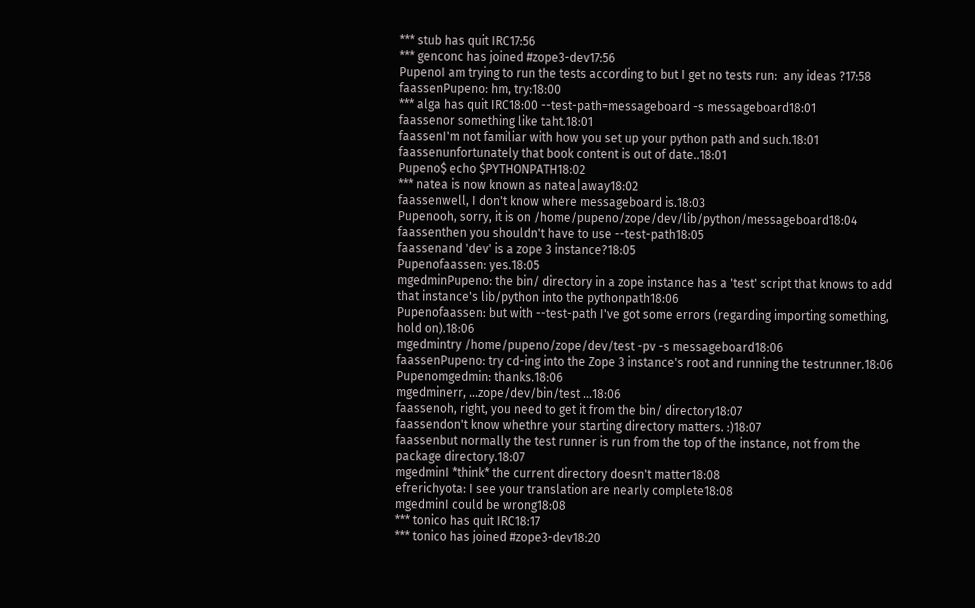*** stub has quit IRC17:56
*** genconc has joined #zope3-dev17:56
PupenoI am trying to run the tests according to but I get no tests run:  any ideas ?17:58
faassenPupeno: hm, try:18:00
*** alga has quit IRC18:00 --test-path=messageboard -s messageboard18:01
faassenor something like taht.18:01
faassenI'm not familiar with how you set up your python path and such.18:01
faassenunfortunately that book content is out of date..18:01
Pupeno$ echo $PYTHONPATH18:02
*** natea is now known as natea|away18:02
faassenwell, I don't know where messageboard is.18:03
Pupenooh, sorry, it is on /home/pupeno/zope/dev/lib/python/messageboard18:04
faassenthen you shouldn't have to use --test-path18:05
faassenand 'dev' is a zope 3 instance?18:05
Pupenofaassen: yes.18:05
mgedminPupeno: the bin/ directory in a zope instance has a 'test' script that knows to add that instance's lib/python into the pythonpath18:06
Pupenofaassen: but with --test-path I've got some errors (regarding importing something, hold on).18:06
mgedmintry /home/pupeno/zope/dev/test -pv -s messageboard18:06
faassenPupeno: try cd-ing into the Zope 3 instance's root and running the testrunner.18:06
Pupenomgedmin: thanks.18:06
mgedminerr, ...zope/dev/bin/test ...18:06
faassenoh, right, you need to get it from the bin/ directory18:07
faassendon't know whethre your starting directory matters. :)18:07
faassenbut normally the test runner is run from the top of the instance, not from the package directory.18:07
mgedminI *think* the current directory doesn't matter18:08
efrerichyota: I see your translation are nearly complete18:08
mgedminI could be wrong18:08
*** tonico has quit IRC18:17
*** tonico has joined #zope3-dev18:20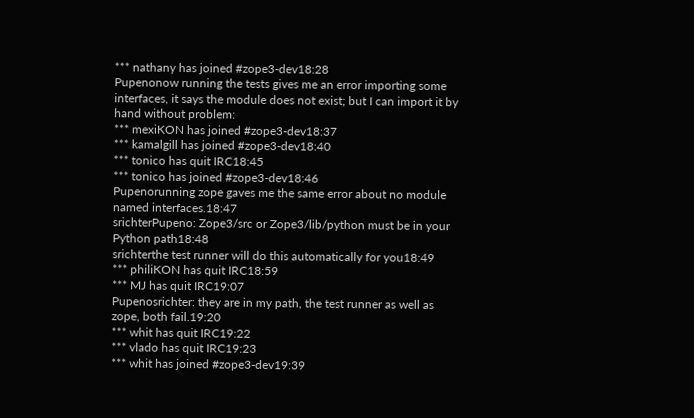*** nathany has joined #zope3-dev18:28
Pupenonow running the tests gives me an error importing some interfaces, it says the module does not exist; but I can import it by hand without problem:
*** mexiKON has joined #zope3-dev18:37
*** kamalgill has joined #zope3-dev18:40
*** tonico has quit IRC18:45
*** tonico has joined #zope3-dev18:46
Pupenorunning zope gaves me the same error about no module named interfaces.18:47
srichterPupeno: Zope3/src or Zope3/lib/python must be in your Python path18:48
srichterthe test runner will do this automatically for you18:49
*** philiKON has quit IRC18:59
*** MJ has quit IRC19:07
Pupenosrichter: they are in my path, the test runner as well as zope, both fail.19:20
*** whit has quit IRC19:22
*** vlado has quit IRC19:23
*** whit has joined #zope3-dev19:39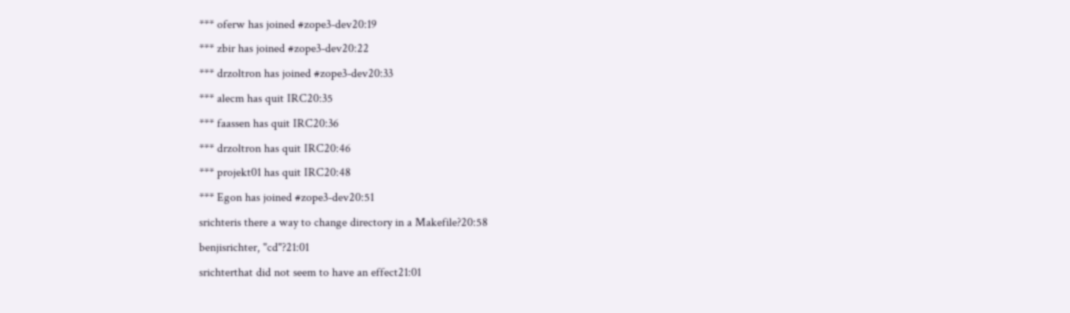*** oferw has joined #zope3-dev20:19
*** zbir has joined #zope3-dev20:22
*** drzoltron has joined #zope3-dev20:33
*** alecm has quit IRC20:35
*** faassen has quit IRC20:36
*** drzoltron has quit IRC20:46
*** projekt01 has quit IRC20:48
*** Egon has joined #zope3-dev20:51
srichteris there a way to change directory in a Makefile?20:58
benjisrichter, "cd"?21:01
srichterthat did not seem to have an effect21:01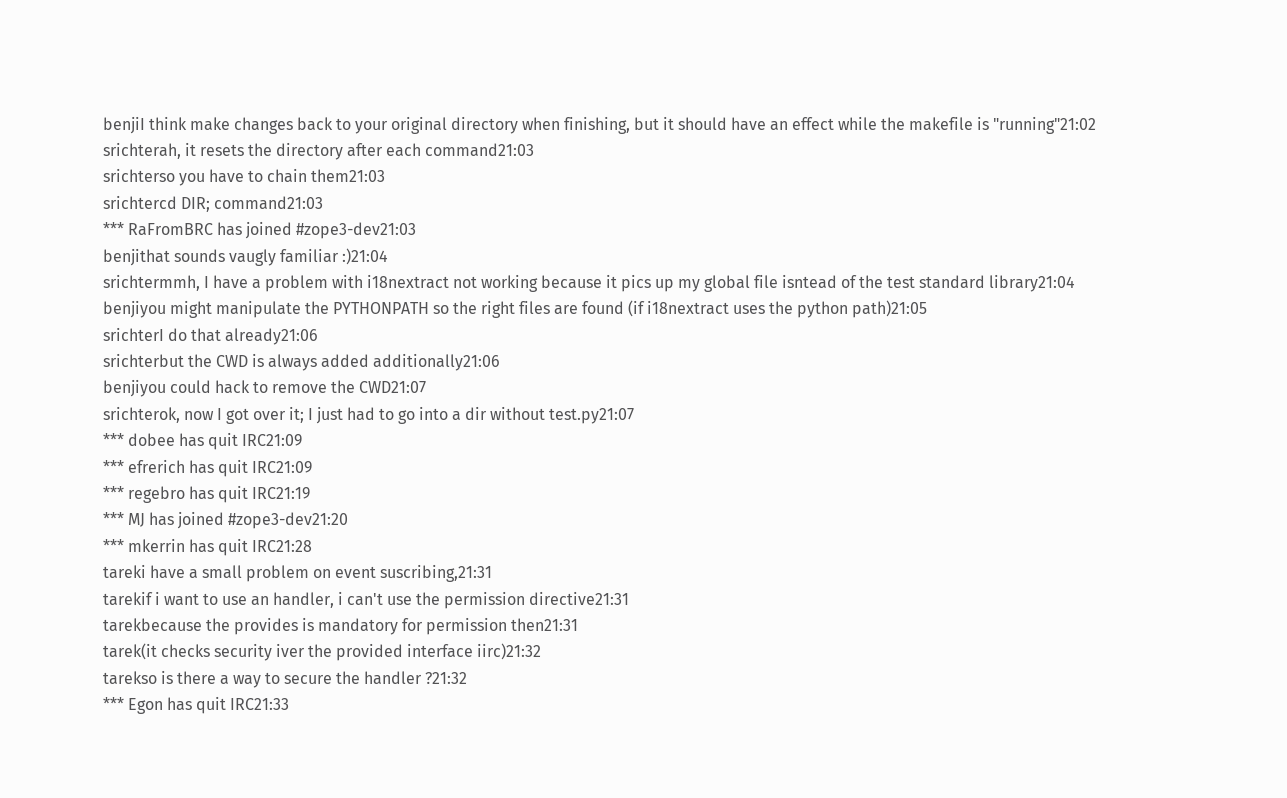benjiI think make changes back to your original directory when finishing, but it should have an effect while the makefile is "running"21:02
srichterah, it resets the directory after each command21:03
srichterso you have to chain them21:03
srichtercd DIR; command21:03
*** RaFromBRC has joined #zope3-dev21:03
benjithat sounds vaugly familiar :)21:04
srichtermmh, I have a problem with i18nextract not working because it pics up my global file isntead of the test standard library21:04
benjiyou might manipulate the PYTHONPATH so the right files are found (if i18nextract uses the python path)21:05
srichterI do that already21:06
srichterbut the CWD is always added additionally21:06
benjiyou could hack to remove the CWD21:07
srichterok, now I got over it; I just had to go into a dir without test.py21:07
*** dobee has quit IRC21:09
*** efrerich has quit IRC21:09
*** regebro has quit IRC21:19
*** MJ has joined #zope3-dev21:20
*** mkerrin has quit IRC21:28
tareki have a small problem on event suscribing,21:31
tarekif i want to use an handler, i can't use the permission directive21:31
tarekbecause the provides is mandatory for permission then21:31
tarek(it checks security iver the provided interface iirc)21:32
tarekso is there a way to secure the handler ?21:32
*** Egon has quit IRC21:33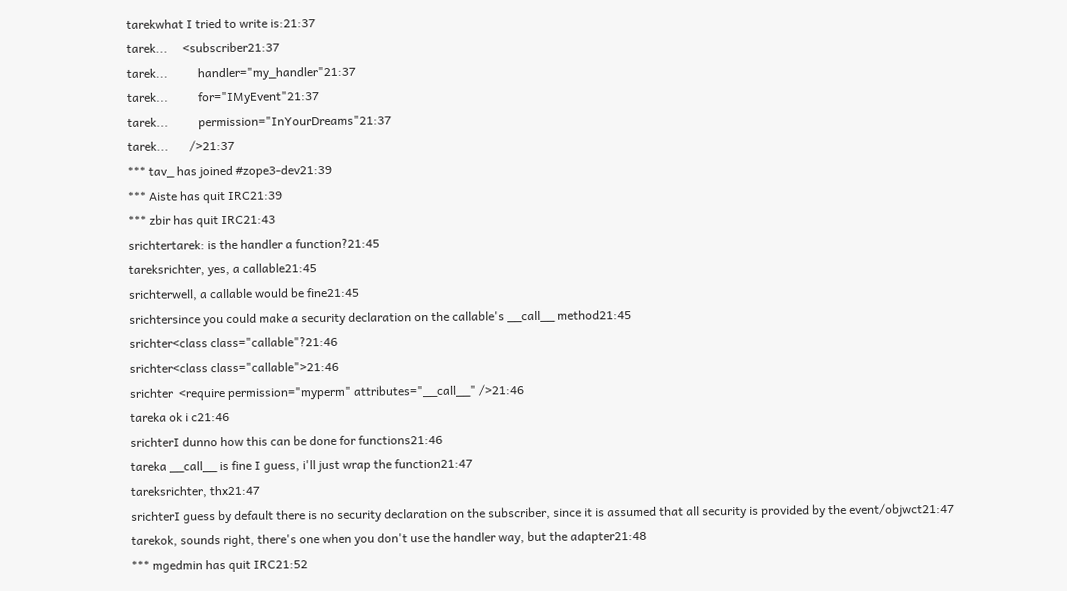tarekwhat I tried to write is:21:37
tarek...     <subscriber21:37
tarek...          handler="my_handler"21:37
tarek...          for="IMyEvent"21:37
tarek...          permission="InYourDreams"21:37
tarek...       />21:37
*** tav_ has joined #zope3-dev21:39
*** Aiste has quit IRC21:39
*** zbir has quit IRC21:43
srichtertarek: is the handler a function?21:45
tareksrichter, yes, a callable21:45
srichterwell, a callable would be fine21:45
srichtersince you could make a security declaration on the callable's __call__ method21:45
srichter<class class="callable"?21:46
srichter<class class="callable">21:46
srichter  <require permission="myperm" attributes="__call__" />21:46
tareka ok i c21:46
srichterI dunno how this can be done for functions21:46
tareka __call__ is fine I guess, i'll just wrap the function21:47
tareksrichter, thx21:47
srichterI guess by default there is no security declaration on the subscriber, since it is assumed that all security is provided by the event/objwct21:47
tarekok, sounds right, there's one when you don't use the handler way, but the adapter21:48
*** mgedmin has quit IRC21:52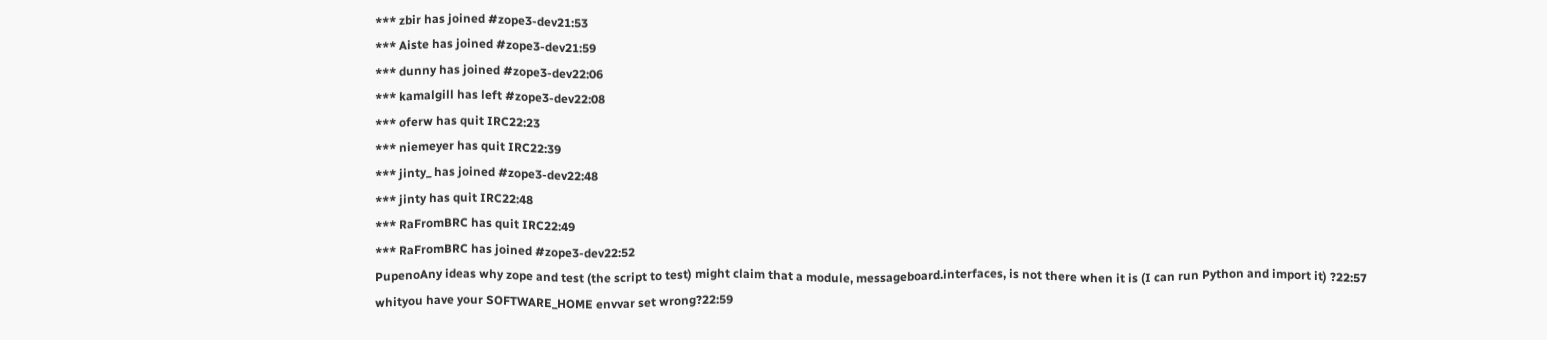*** zbir has joined #zope3-dev21:53
*** Aiste has joined #zope3-dev21:59
*** dunny has joined #zope3-dev22:06
*** kamalgill has left #zope3-dev22:08
*** oferw has quit IRC22:23
*** niemeyer has quit IRC22:39
*** jinty_ has joined #zope3-dev22:48
*** jinty has quit IRC22:48
*** RaFromBRC has quit IRC22:49
*** RaFromBRC has joined #zope3-dev22:52
PupenoAny ideas why zope and test (the script to test) might claim that a module, messageboard.interfaces, is not there when it is (I can run Python and import it) ?22:57
whityou have your SOFTWARE_HOME envvar set wrong?22:59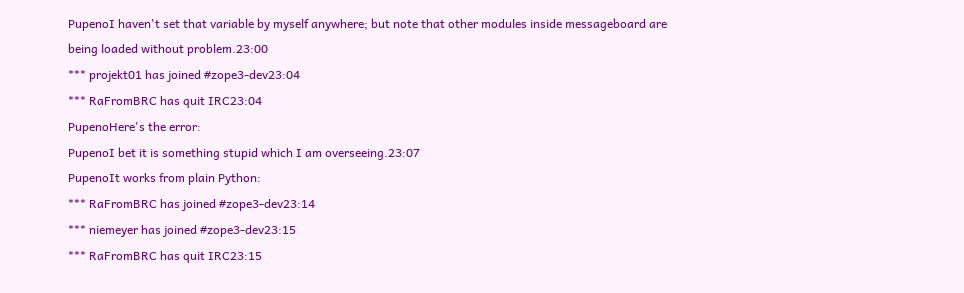PupenoI haven't set that variable by myself anywhere; but note that other modules inside messageboard are being loaded without problem.23:00
*** projekt01 has joined #zope3-dev23:04
*** RaFromBRC has quit IRC23:04
PupenoHere's the error:
PupenoI bet it is something stupid which I am overseeing.23:07
PupenoIt works from plain Python:
*** RaFromBRC has joined #zope3-dev23:14
*** niemeyer has joined #zope3-dev23:15
*** RaFromBRC has quit IRC23:15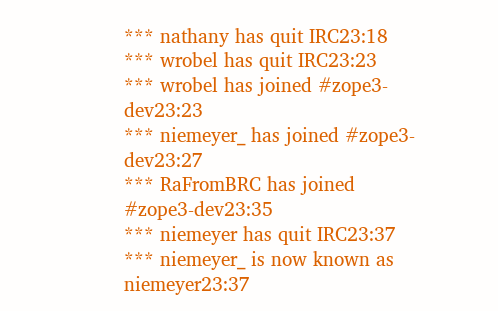*** nathany has quit IRC23:18
*** wrobel has quit IRC23:23
*** wrobel has joined #zope3-dev23:23
*** niemeyer_ has joined #zope3-dev23:27
*** RaFromBRC has joined #zope3-dev23:35
*** niemeyer has quit IRC23:37
*** niemeyer_ is now known as niemeyer23:37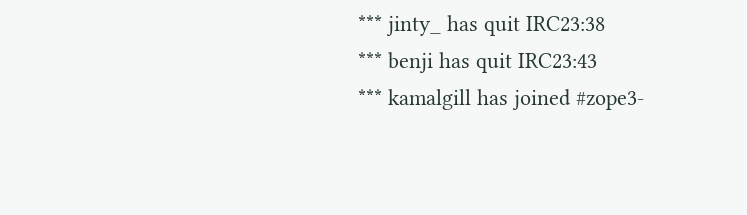*** jinty_ has quit IRC23:38
*** benji has quit IRC23:43
*** kamalgill has joined #zope3-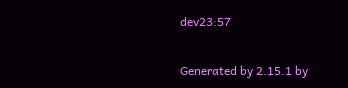dev23:57

Generated by 2.15.1 by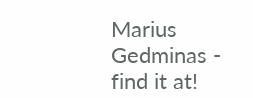Marius Gedminas - find it at!